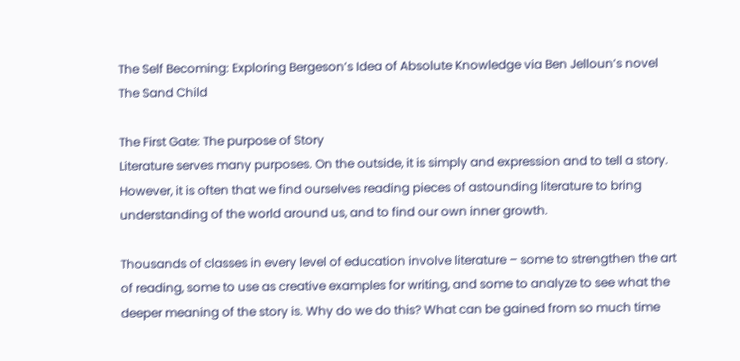The Self Becoming: Exploring Bergeson’s Idea of Absolute Knowledge via Ben Jelloun’s novel The Sand Child

The First Gate: The purpose of Story
Literature serves many purposes. On the outside, it is simply and expression and to tell a story. However, it is often that we find ourselves reading pieces of astounding literature to bring understanding of the world around us, and to find our own inner growth.

Thousands of classes in every level of education involve literature – some to strengthen the art of reading, some to use as creative examples for writing, and some to analyze to see what the deeper meaning of the story is. Why do we do this? What can be gained from so much time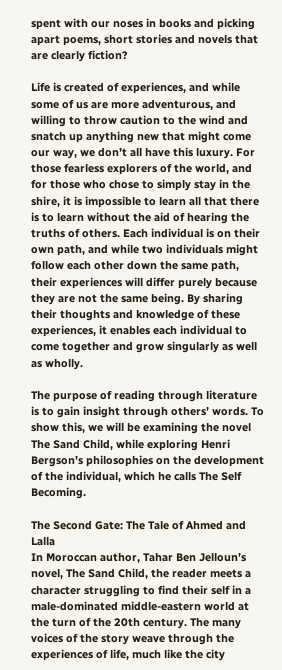spent with our noses in books and picking apart poems, short stories and novels that are clearly fiction?

Life is created of experiences, and while some of us are more adventurous, and willing to throw caution to the wind and snatch up anything new that might come our way, we don’t all have this luxury. For those fearless explorers of the world, and for those who chose to simply stay in the shire, it is impossible to learn all that there is to learn without the aid of hearing the truths of others. Each individual is on their own path, and while two individuals might follow each other down the same path, their experiences will differ purely because they are not the same being. By sharing their thoughts and knowledge of these experiences, it enables each individual to come together and grow singularly as well as wholly.

The purpose of reading through literature is to gain insight through others’ words. To show this, we will be examining the novel The Sand Child, while exploring Henri Bergson’s philosophies on the development of the individual, which he calls The Self Becoming.

The Second Gate: The Tale of Ahmed and Lalla
In Moroccan author, Tahar Ben Jelloun’s novel, The Sand Child, the reader meets a character struggling to find their self in a male-dominated middle-eastern world at the turn of the 20th century. The many voices of the story weave through the experiences of life, much like the city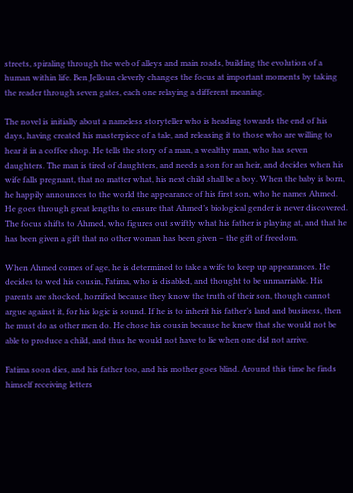streets, spiraling through the web of alleys and main roads, building the evolution of a human within life. Ben Jelloun cleverly changes the focus at important moments by taking the reader through seven gates, each one relaying a different meaning.

The novel is initially about a nameless storyteller who is heading towards the end of his days, having created his masterpiece of a tale, and releasing it to those who are willing to hear it in a coffee shop. He tells the story of a man, a wealthy man, who has seven daughters. The man is tired of daughters, and needs a son for an heir, and decides when his wife falls pregnant, that no matter what, his next child shall be a boy. When the baby is born, he happily announces to the world the appearance of his first son, who he names Ahmed. He goes through great lengths to ensure that Ahmed’s biological gender is never discovered. The focus shifts to Ahmed, who figures out swiftly what his father is playing at, and that he has been given a gift that no other woman has been given – the gift of freedom.

When Ahmed comes of age, he is determined to take a wife to keep up appearances. He decides to wed his cousin, Fatima, who is disabled, and thought to be unmarriable. His parents are shocked, horrified because they know the truth of their son, though cannot argue against it, for his logic is sound. If he is to inherit his father’s land and business, then he must do as other men do. He chose his cousin because he knew that she would not be able to produce a child, and thus he would not have to lie when one did not arrive.

Fatima soon dies, and his father too, and his mother goes blind. Around this time he finds himself receiving letters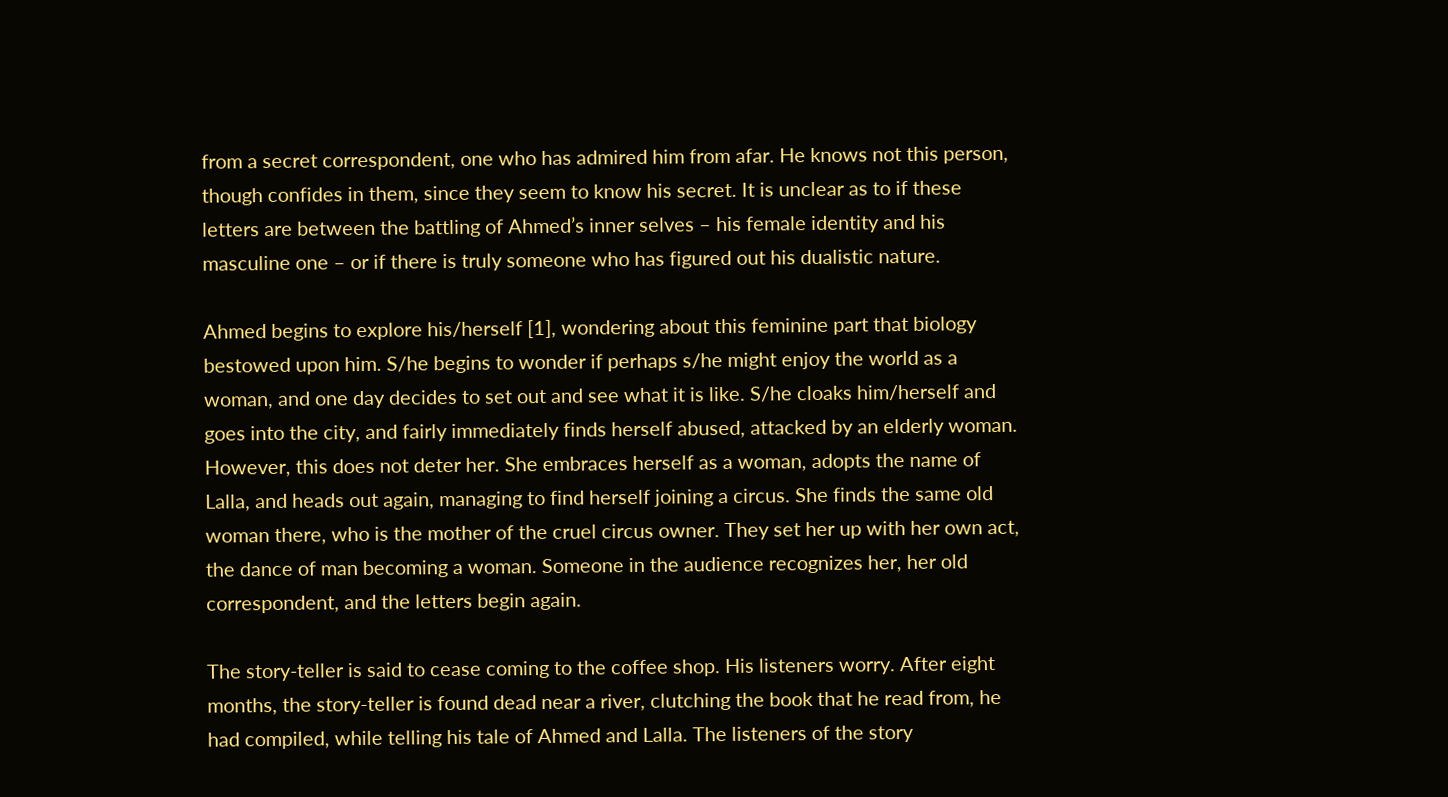from a secret correspondent, one who has admired him from afar. He knows not this person, though confides in them, since they seem to know his secret. It is unclear as to if these letters are between the battling of Ahmed’s inner selves – his female identity and his masculine one – or if there is truly someone who has figured out his dualistic nature.

Ahmed begins to explore his/herself [1], wondering about this feminine part that biology bestowed upon him. S/he begins to wonder if perhaps s/he might enjoy the world as a woman, and one day decides to set out and see what it is like. S/he cloaks him/herself and goes into the city, and fairly immediately finds herself abused, attacked by an elderly woman. However, this does not deter her. She embraces herself as a woman, adopts the name of Lalla, and heads out again, managing to find herself joining a circus. She finds the same old woman there, who is the mother of the cruel circus owner. They set her up with her own act, the dance of man becoming a woman. Someone in the audience recognizes her, her old correspondent, and the letters begin again.

The story-teller is said to cease coming to the coffee shop. His listeners worry. After eight months, the story-teller is found dead near a river, clutching the book that he read from, he had compiled, while telling his tale of Ahmed and Lalla. The listeners of the story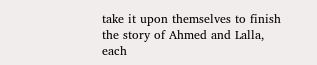take it upon themselves to finish the story of Ahmed and Lalla, each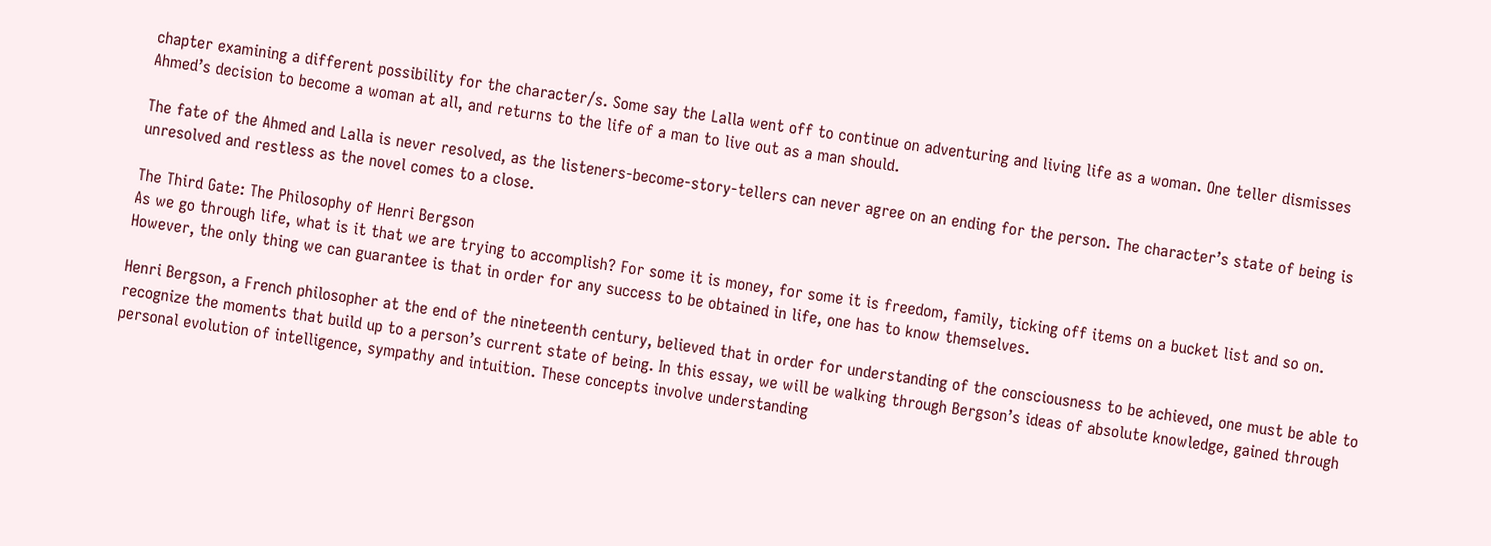chapter examining a different possibility for the character/s. Some say the Lalla went off to continue on adventuring and living life as a woman. One teller dismisses Ahmed’s decision to become a woman at all, and returns to the life of a man to live out as a man should.

The fate of the Ahmed and Lalla is never resolved, as the listeners-become-story-tellers can never agree on an ending for the person. The character’s state of being is unresolved and restless as the novel comes to a close.

The Third Gate: The Philosophy of Henri Bergson
As we go through life, what is it that we are trying to accomplish? For some it is money, for some it is freedom, family, ticking off items on a bucket list and so on. However, the only thing we can guarantee is that in order for any success to be obtained in life, one has to know themselves.

Henri Bergson, a French philosopher at the end of the nineteenth century, believed that in order for understanding of the consciousness to be achieved, one must be able to recognize the moments that build up to a person’s current state of being. In this essay, we will be walking through Bergson’s ideas of absolute knowledge, gained through personal evolution of intelligence, sympathy and intuition. These concepts involve understanding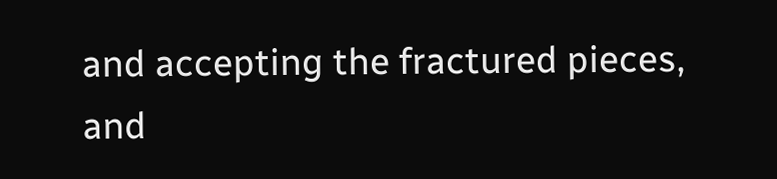and accepting the fractured pieces, and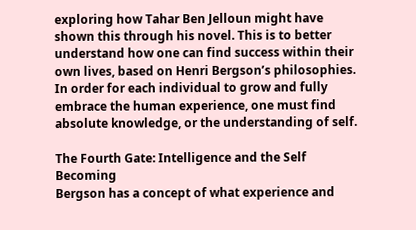exploring how Tahar Ben Jelloun might have shown this through his novel. This is to better understand how one can find success within their own lives, based on Henri Bergson’s philosophies. In order for each individual to grow and fully embrace the human experience, one must find absolute knowledge, or the understanding of self.

The Fourth Gate: Intelligence and the Self Becoming
Bergson has a concept of what experience and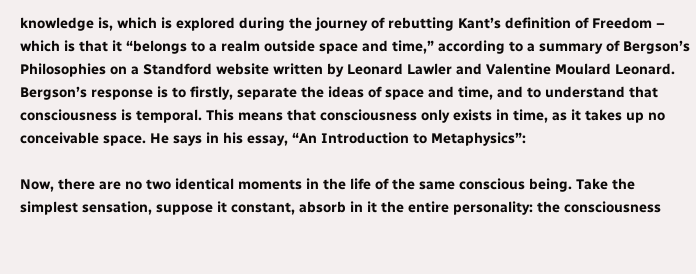knowledge is, which is explored during the journey of rebutting Kant’s definition of Freedom – which is that it “belongs to a realm outside space and time,” according to a summary of Bergson’s Philosophies on a Standford website written by Leonard Lawler and Valentine Moulard Leonard. Bergson’s response is to firstly, separate the ideas of space and time, and to understand that consciousness is temporal. This means that consciousness only exists in time, as it takes up no conceivable space. He says in his essay, “An Introduction to Metaphysics”:

Now, there are no two identical moments in the life of the same conscious being. Take the simplest sensation, suppose it constant, absorb in it the entire personality: the consciousness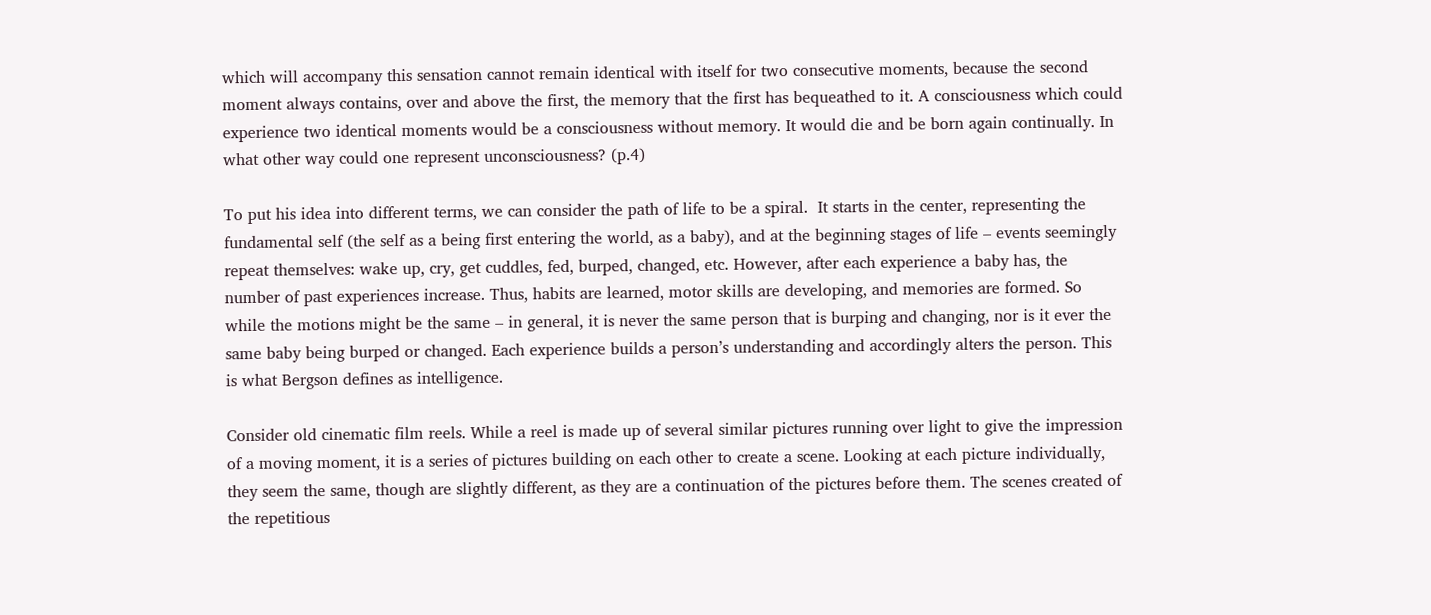which will accompany this sensation cannot remain identical with itself for two consecutive moments, because the second moment always contains, over and above the first, the memory that the first has bequeathed to it. A consciousness which could experience two identical moments would be a consciousness without memory. It would die and be born again continually. In what other way could one represent unconsciousness? (p.4)

To put his idea into different terms, we can consider the path of life to be a spiral.  It starts in the center, representing the fundamental self (the self as a being first entering the world, as a baby), and at the beginning stages of life – events seemingly repeat themselves: wake up, cry, get cuddles, fed, burped, changed, etc. However, after each experience a baby has, the number of past experiences increase. Thus, habits are learned, motor skills are developing, and memories are formed. So while the motions might be the same – in general, it is never the same person that is burping and changing, nor is it ever the same baby being burped or changed. Each experience builds a person’s understanding and accordingly alters the person. This is what Bergson defines as intelligence.

Consider old cinematic film reels. While a reel is made up of several similar pictures running over light to give the impression of a moving moment, it is a series of pictures building on each other to create a scene. Looking at each picture individually, they seem the same, though are slightly different, as they are a continuation of the pictures before them. The scenes created of the repetitious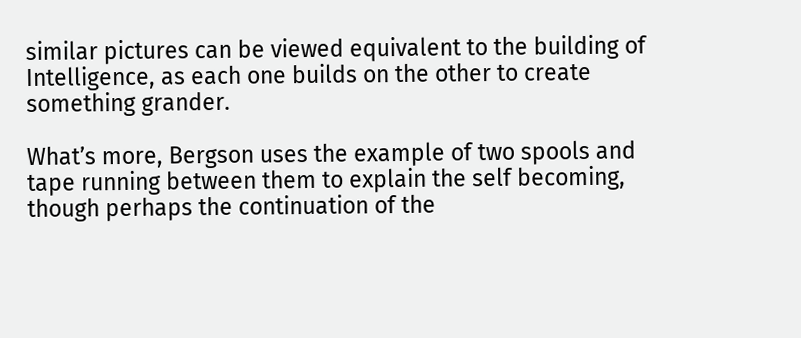similar pictures can be viewed equivalent to the building of Intelligence, as each one builds on the other to create something grander.

What’s more, Bergson uses the example of two spools and tape running between them to explain the self becoming, though perhaps the continuation of the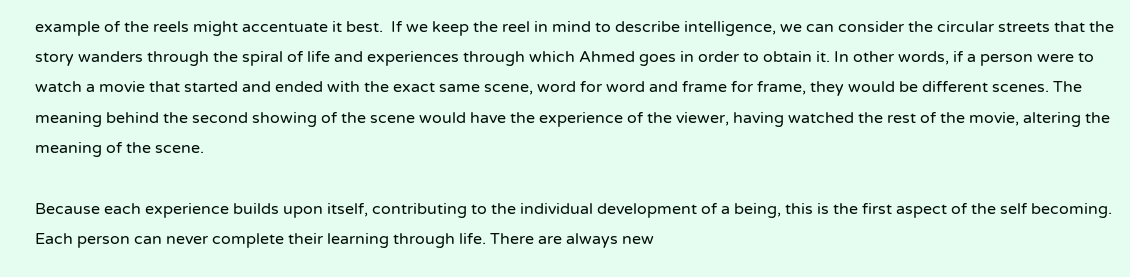example of the reels might accentuate it best.  If we keep the reel in mind to describe intelligence, we can consider the circular streets that the story wanders through the spiral of life and experiences through which Ahmed goes in order to obtain it. In other words, if a person were to watch a movie that started and ended with the exact same scene, word for word and frame for frame, they would be different scenes. The meaning behind the second showing of the scene would have the experience of the viewer, having watched the rest of the movie, altering the meaning of the scene.

Because each experience builds upon itself, contributing to the individual development of a being, this is the first aspect of the self becoming. Each person can never complete their learning through life. There are always new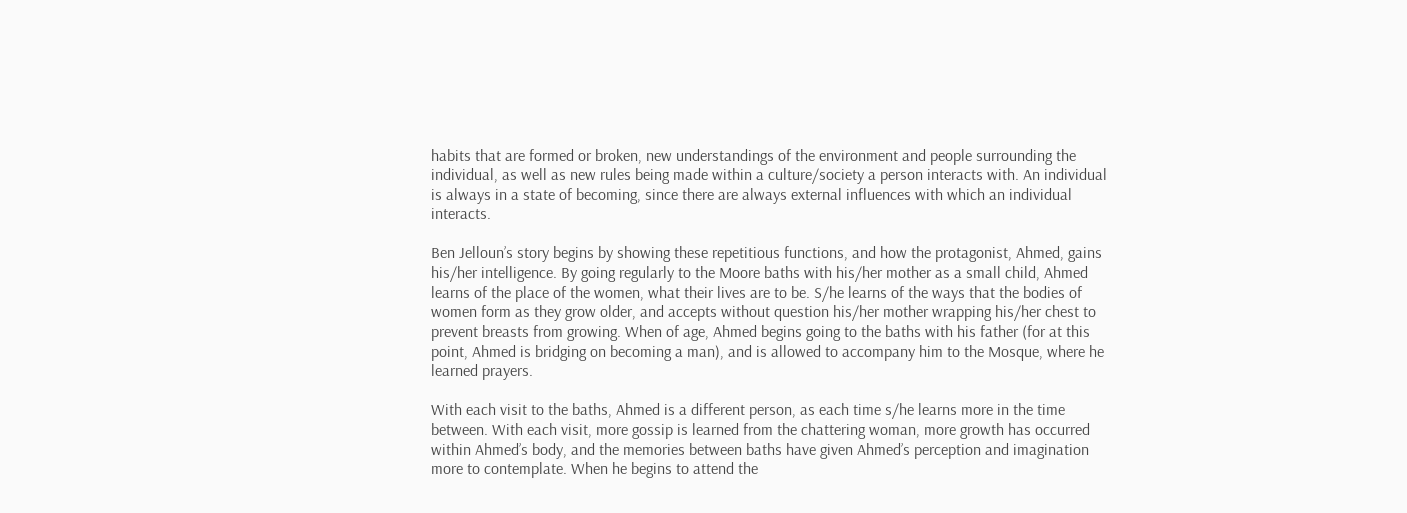habits that are formed or broken, new understandings of the environment and people surrounding the individual, as well as new rules being made within a culture/society a person interacts with. An individual is always in a state of becoming, since there are always external influences with which an individual interacts.

Ben Jelloun’s story begins by showing these repetitious functions, and how the protagonist, Ahmed, gains his/her intelligence. By going regularly to the Moore baths with his/her mother as a small child, Ahmed learns of the place of the women, what their lives are to be. S/he learns of the ways that the bodies of women form as they grow older, and accepts without question his/her mother wrapping his/her chest to prevent breasts from growing. When of age, Ahmed begins going to the baths with his father (for at this point, Ahmed is bridging on becoming a man), and is allowed to accompany him to the Mosque, where he learned prayers.

With each visit to the baths, Ahmed is a different person, as each time s/he learns more in the time between. With each visit, more gossip is learned from the chattering woman, more growth has occurred within Ahmed’s body, and the memories between baths have given Ahmed’s perception and imagination more to contemplate. When he begins to attend the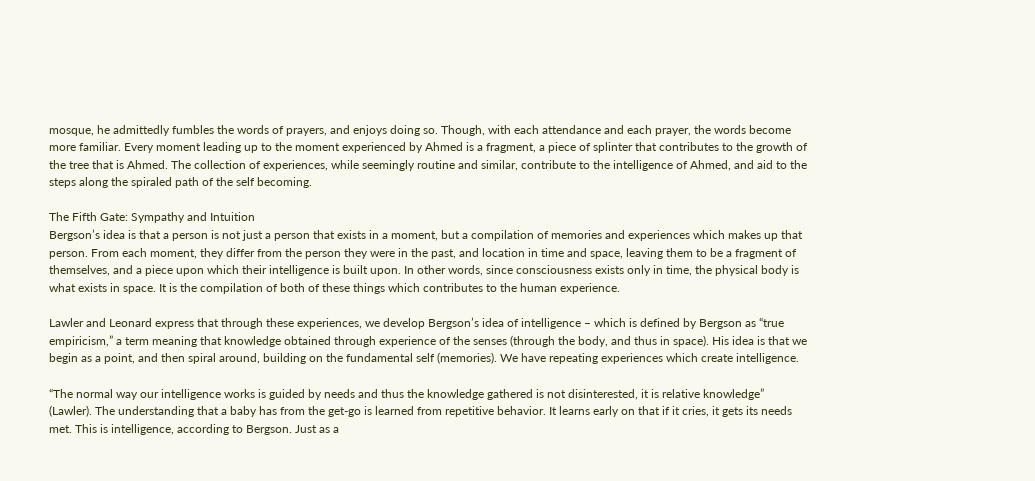mosque, he admittedly fumbles the words of prayers, and enjoys doing so. Though, with each attendance and each prayer, the words become more familiar. Every moment leading up to the moment experienced by Ahmed is a fragment, a piece of splinter that contributes to the growth of the tree that is Ahmed. The collection of experiences, while seemingly routine and similar, contribute to the intelligence of Ahmed, and aid to the steps along the spiraled path of the self becoming.

The Fifth Gate: Sympathy and Intuition
Bergson’s idea is that a person is not just a person that exists in a moment, but a compilation of memories and experiences which makes up that person. From each moment, they differ from the person they were in the past, and location in time and space, leaving them to be a fragment of themselves, and a piece upon which their intelligence is built upon. In other words, since consciousness exists only in time, the physical body is what exists in space. It is the compilation of both of these things which contributes to the human experience.

Lawler and Leonard express that through these experiences, we develop Bergson’s idea of intelligence – which is defined by Bergson as “true empiricism,” a term meaning that knowledge obtained through experience of the senses (through the body, and thus in space). His idea is that we begin as a point, and then spiral around, building on the fundamental self (memories). We have repeating experiences which create intelligence.

“The normal way our intelligence works is guided by needs and thus the knowledge gathered is not disinterested, it is relative knowledge” (Lawler). The understanding that a baby has from the get-go is learned from repetitive behavior. It learns early on that if it cries, it gets its needs met. This is intelligence, according to Bergson. Just as a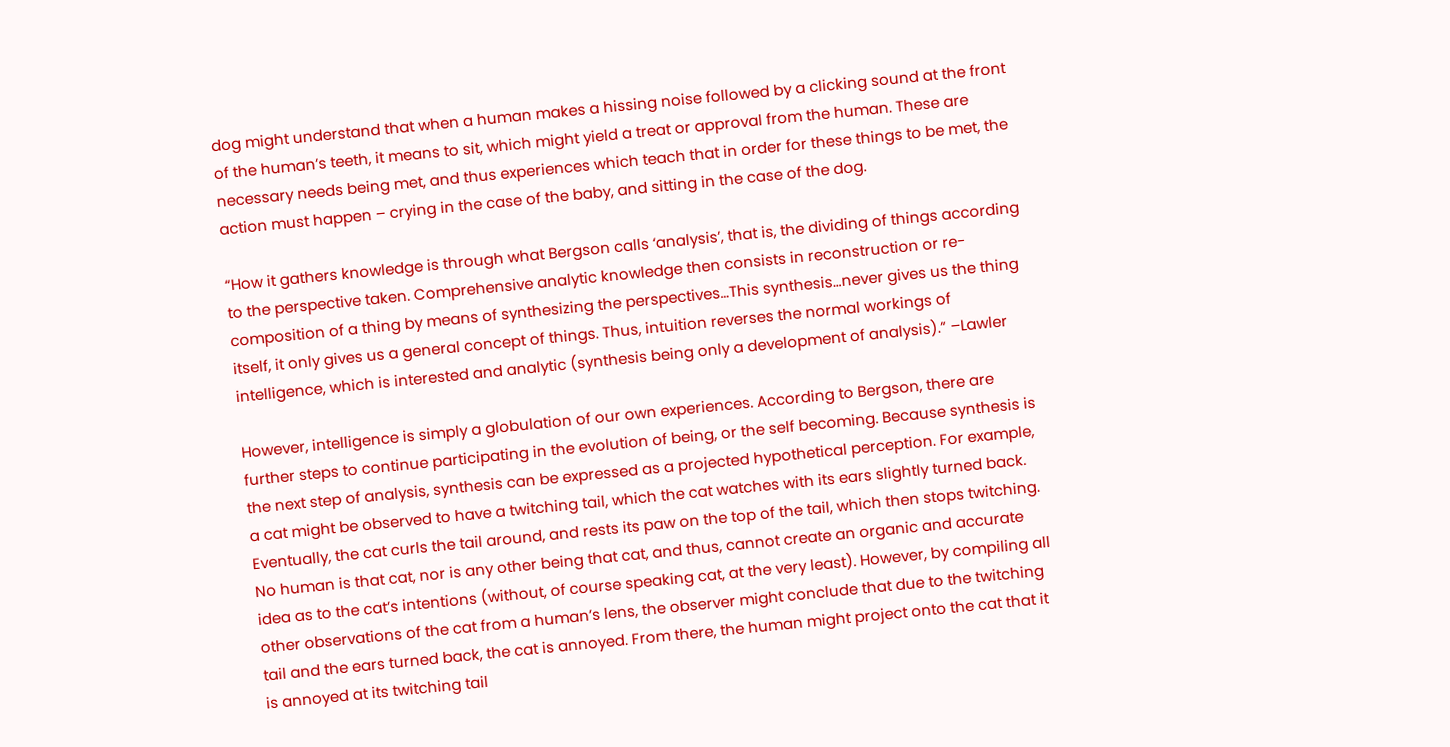dog might understand that when a human makes a hissing noise followed by a clicking sound at the front of the human’s teeth, it means to sit, which might yield a treat or approval from the human. These are necessary needs being met, and thus experiences which teach that in order for these things to be met, the action must happen – crying in the case of the baby, and sitting in the case of the dog.

“How it gathers knowledge is through what Bergson calls ‘analysis’, that is, the dividing of things according to the perspective taken. Comprehensive analytic knowledge then consists in reconstruction or re-composition of a thing by means of synthesizing the perspectives…This synthesis…never gives us the thing itself, it only gives us a general concept of things. Thus, intuition reverses the normal workings of intelligence, which is interested and analytic (synthesis being only a development of analysis).” –Lawler

However, intelligence is simply a globulation of our own experiences. According to Bergson, there are further steps to continue participating in the evolution of being, or the self becoming. Because synthesis is the next step of analysis, synthesis can be expressed as a projected hypothetical perception. For example, a cat might be observed to have a twitching tail, which the cat watches with its ears slightly turned back. Eventually, the cat curls the tail around, and rests its paw on the top of the tail, which then stops twitching. No human is that cat, nor is any other being that cat, and thus, cannot create an organic and accurate idea as to the cat’s intentions (without, of course speaking cat, at the very least). However, by compiling all other observations of the cat from a human’s lens, the observer might conclude that due to the twitching tail and the ears turned back, the cat is annoyed. From there, the human might project onto the cat that it is annoyed at its twitching tail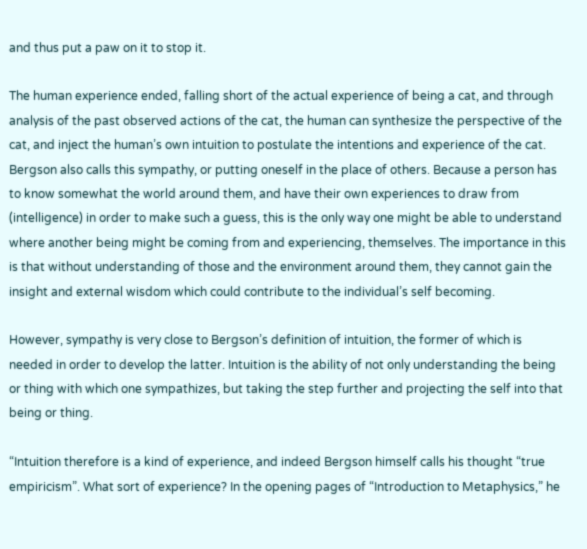and thus put a paw on it to stop it.

The human experience ended, falling short of the actual experience of being a cat, and through analysis of the past observed actions of the cat, the human can synthesize the perspective of the cat, and inject the human’s own intuition to postulate the intentions and experience of the cat. Bergson also calls this sympathy, or putting oneself in the place of others. Because a person has to know somewhat the world around them, and have their own experiences to draw from (intelligence) in order to make such a guess, this is the only way one might be able to understand where another being might be coming from and experiencing, themselves. The importance in this is that without understanding of those and the environment around them, they cannot gain the insight and external wisdom which could contribute to the individual’s self becoming.

However, sympathy is very close to Bergson’s definition of intuition, the former of which is needed in order to develop the latter. Intuition is the ability of not only understanding the being or thing with which one sympathizes, but taking the step further and projecting the self into that being or thing.

“Intuition therefore is a kind of experience, and indeed Bergson himself calls his thought “true empiricism”. What sort of experience? In the opening pages of “Introduction to Metaphysics,” he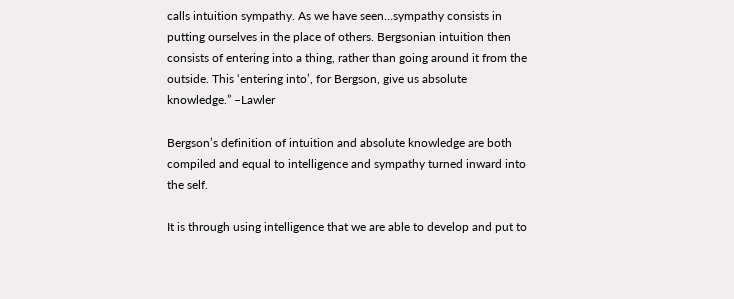calls intuition sympathy. As we have seen…sympathy consists in putting ourselves in the place of others. Bergsonian intuition then consists of entering into a thing, rather than going around it from the outside. This ‘entering into’, for Bergson, give us absolute knowledge.” –Lawler

Bergson’s definition of intuition and absolute knowledge are both compiled and equal to intelligence and sympathy turned inward into the self.

It is through using intelligence that we are able to develop and put to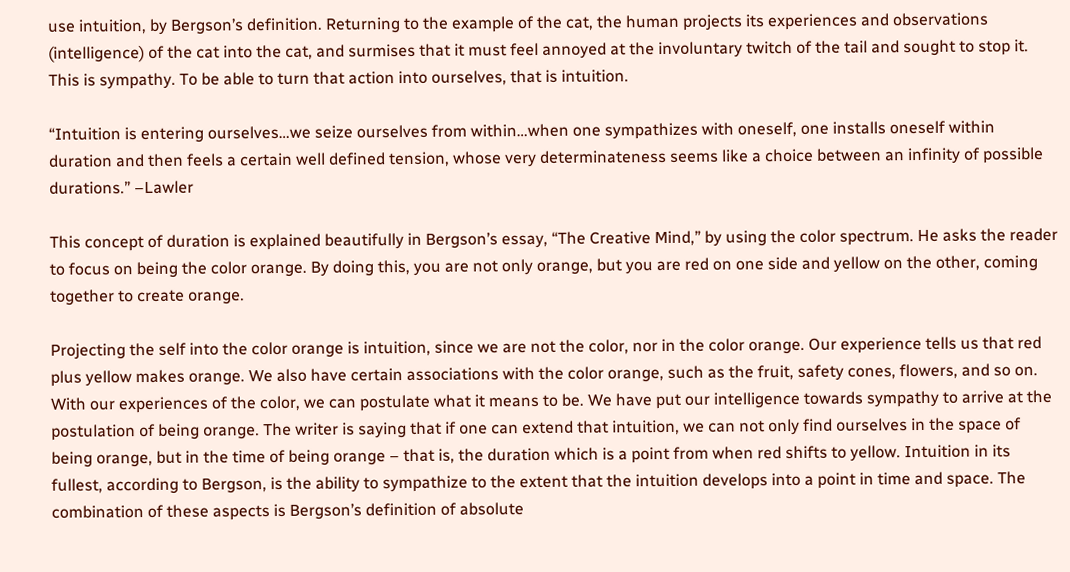use intuition, by Bergson’s definition. Returning to the example of the cat, the human projects its experiences and observations (intelligence) of the cat into the cat, and surmises that it must feel annoyed at the involuntary twitch of the tail and sought to stop it. This is sympathy. To be able to turn that action into ourselves, that is intuition.

“Intuition is entering ourselves…we seize ourselves from within…when one sympathizes with oneself, one installs oneself within duration and then feels a certain well defined tension, whose very determinateness seems like a choice between an infinity of possible durations.” –Lawler

This concept of duration is explained beautifully in Bergson’s essay, “The Creative Mind,” by using the color spectrum. He asks the reader to focus on being the color orange. By doing this, you are not only orange, but you are red on one side and yellow on the other, coming together to create orange.

Projecting the self into the color orange is intuition, since we are not the color, nor in the color orange. Our experience tells us that red plus yellow makes orange. We also have certain associations with the color orange, such as the fruit, safety cones, flowers, and so on. With our experiences of the color, we can postulate what it means to be. We have put our intelligence towards sympathy to arrive at the postulation of being orange. The writer is saying that if one can extend that intuition, we can not only find ourselves in the space of being orange, but in the time of being orange – that is, the duration which is a point from when red shifts to yellow. Intuition in its fullest, according to Bergson, is the ability to sympathize to the extent that the intuition develops into a point in time and space. The combination of these aspects is Bergson’s definition of absolute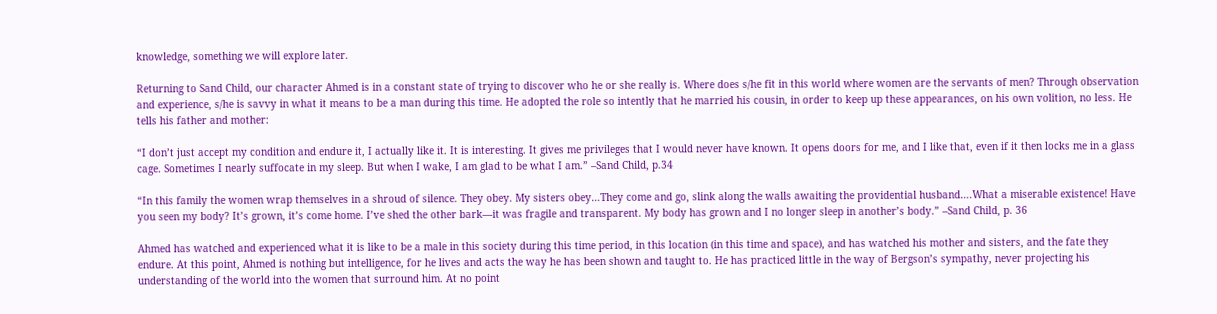knowledge, something we will explore later.

Returning to Sand Child, our character Ahmed is in a constant state of trying to discover who he or she really is. Where does s/he fit in this world where women are the servants of men? Through observation and experience, s/he is savvy in what it means to be a man during this time. He adopted the role so intently that he married his cousin, in order to keep up these appearances, on his own volition, no less. He tells his father and mother:

“I don’t just accept my condition and endure it, I actually like it. It is interesting. It gives me privileges that I would never have known. It opens doors for me, and I like that, even if it then locks me in a glass cage. Sometimes I nearly suffocate in my sleep. But when I wake, I am glad to be what I am.” –Sand Child, p.34

“In this family the women wrap themselves in a shroud of silence. They obey. My sisters obey…They come and go, slink along the walls awaiting the providential husband….What a miserable existence! Have you seen my body? It’s grown, it’s come home. I’ve shed the other bark—it was fragile and transparent. My body has grown and I no longer sleep in another’s body.” –Sand Child, p. 36

Ahmed has watched and experienced what it is like to be a male in this society during this time period, in this location (in this time and space), and has watched his mother and sisters, and the fate they endure. At this point, Ahmed is nothing but intelligence, for he lives and acts the way he has been shown and taught to. He has practiced little in the way of Bergson’s sympathy, never projecting his understanding of the world into the women that surround him. At no point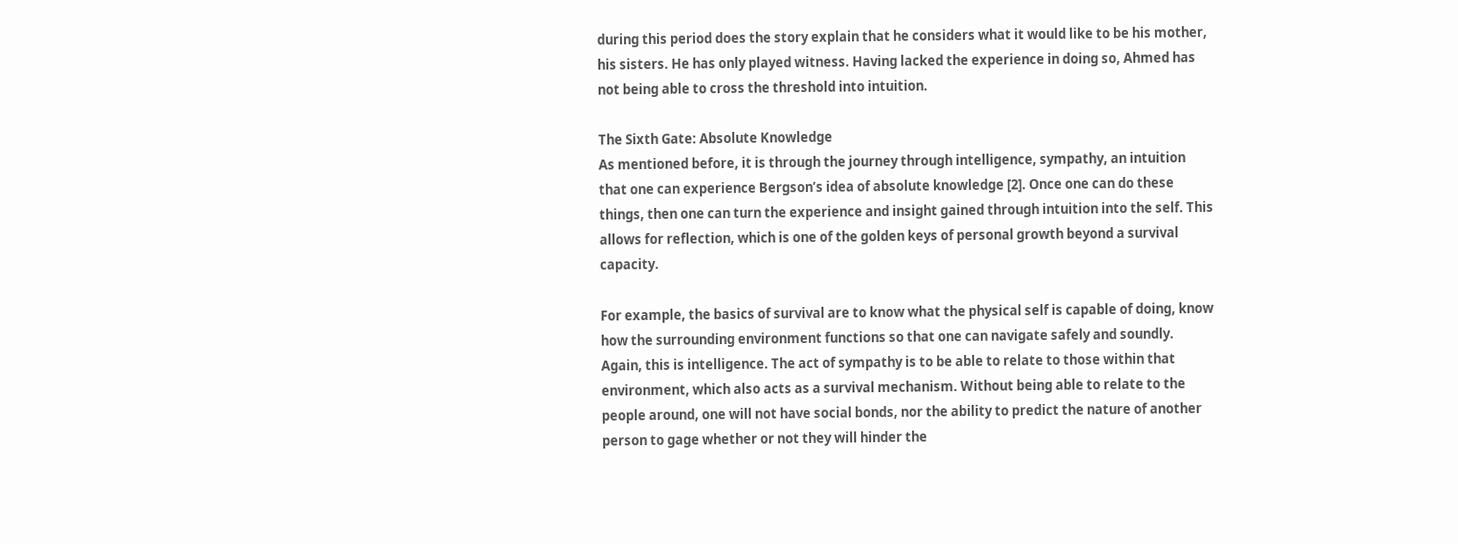during this period does the story explain that he considers what it would like to be his mother, his sisters. He has only played witness. Having lacked the experience in doing so, Ahmed has not being able to cross the threshold into intuition.

The Sixth Gate: Absolute Knowledge
As mentioned before, it is through the journey through intelligence, sympathy, an intuition that one can experience Bergson’s idea of absolute knowledge [2]. Once one can do these things, then one can turn the experience and insight gained through intuition into the self. This allows for reflection, which is one of the golden keys of personal growth beyond a survival capacity.

For example, the basics of survival are to know what the physical self is capable of doing, know how the surrounding environment functions so that one can navigate safely and soundly. Again, this is intelligence. The act of sympathy is to be able to relate to those within that environment, which also acts as a survival mechanism. Without being able to relate to the people around, one will not have social bonds, nor the ability to predict the nature of another person to gage whether or not they will hinder the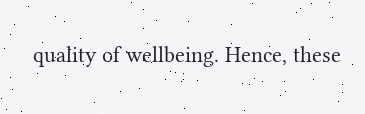quality of wellbeing. Hence, these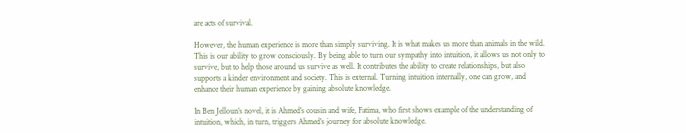are acts of survival.

However, the human experience is more than simply surviving. It is what makes us more than animals in the wild. This is our ability to grow consciously. By being able to turn our sympathy into intuition, it allows us not only to survive, but to help those around us survive as well. It contributes the ability to create relationships, but also supports a kinder environment and society. This is external. Turning intuition internally, one can grow, and enhance their human experience by gaining absolute knowledge.

In Ben Jelloun’s novel, it is Ahmed’s cousin and wife, Fatima, who first shows example of the understanding of intuition, which, in turn, triggers Ahmed’s journey for absolute knowledge.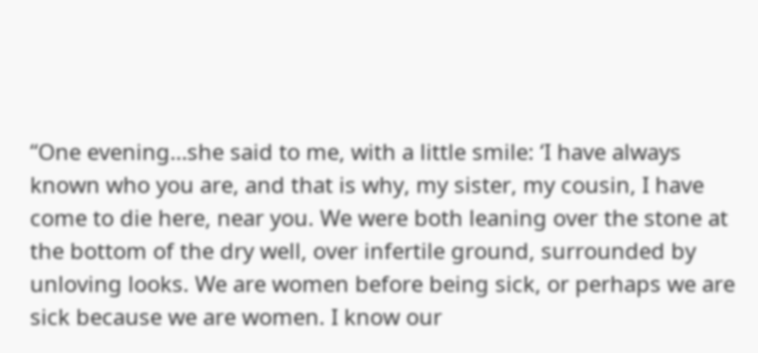“One evening…she said to me, with a little smile: ‘I have always known who you are, and that is why, my sister, my cousin, I have come to die here, near you. We were both leaning over the stone at the bottom of the dry well, over infertile ground, surrounded by unloving looks. We are women before being sick, or perhaps we are sick because we are women. I know our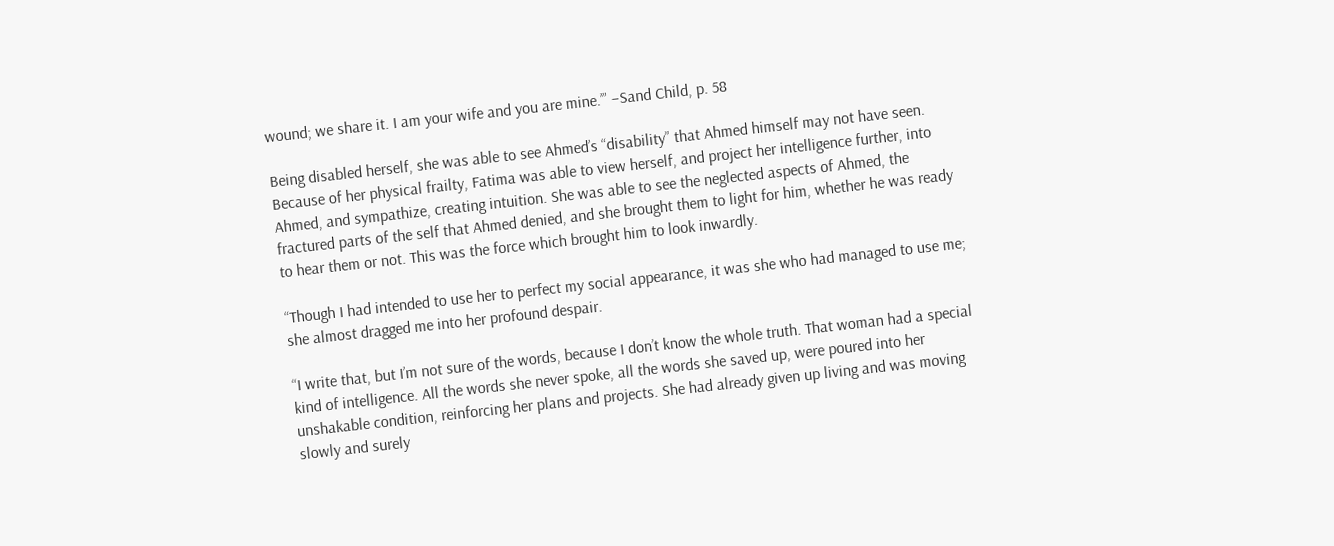wound; we share it. I am your wife and you are mine.’” –Sand Child, p. 58

Being disabled herself, she was able to see Ahmed’s “disability” that Ahmed himself may not have seen. Because of her physical frailty, Fatima was able to view herself, and project her intelligence further, into Ahmed, and sympathize, creating intuition. She was able to see the neglected aspects of Ahmed, the fractured parts of the self that Ahmed denied, and she brought them to light for him, whether he was ready to hear them or not. This was the force which brought him to look inwardly.

“Though I had intended to use her to perfect my social appearance, it was she who had managed to use me; she almost dragged me into her profound despair.

“I write that, but I’m not sure of the words, because I don’t know the whole truth. That woman had a special kind of intelligence. All the words she never spoke, all the words she saved up, were poured into her unshakable condition, reinforcing her plans and projects. She had already given up living and was moving slowly and surely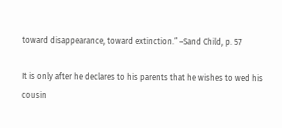toward disappearance, toward extinction.” –Sand Child, p. 57

It is only after he declares to his parents that he wishes to wed his cousin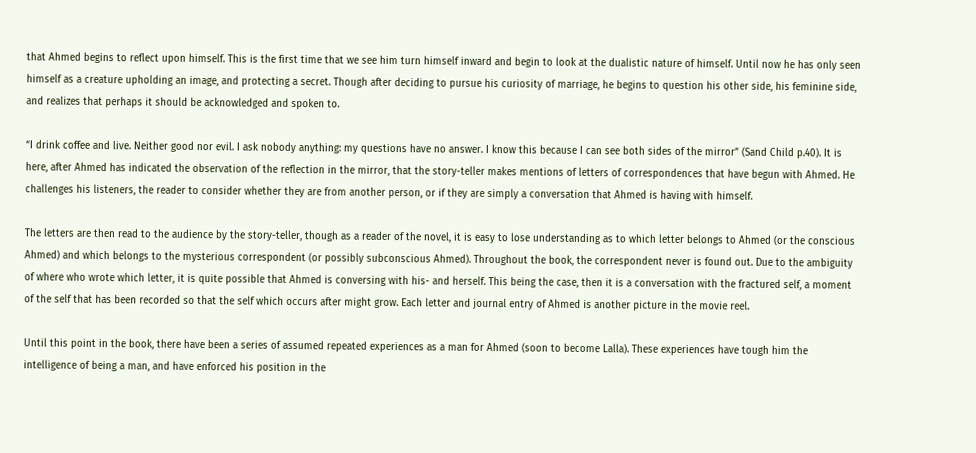that Ahmed begins to reflect upon himself. This is the first time that we see him turn himself inward and begin to look at the dualistic nature of himself. Until now he has only seen himself as a creature upholding an image, and protecting a secret. Though after deciding to pursue his curiosity of marriage, he begins to question his other side, his feminine side, and realizes that perhaps it should be acknowledged and spoken to.

“I drink coffee and live. Neither good nor evil. I ask nobody anything: my questions have no answer. I know this because I can see both sides of the mirror” (Sand Child p.40). It is here, after Ahmed has indicated the observation of the reflection in the mirror, that the story-teller makes mentions of letters of correspondences that have begun with Ahmed. He challenges his listeners, the reader to consider whether they are from another person, or if they are simply a conversation that Ahmed is having with himself.

The letters are then read to the audience by the story-teller, though as a reader of the novel, it is easy to lose understanding as to which letter belongs to Ahmed (or the conscious Ahmed) and which belongs to the mysterious correspondent (or possibly subconscious Ahmed). Throughout the book, the correspondent never is found out. Due to the ambiguity of where who wrote which letter, it is quite possible that Ahmed is conversing with his- and herself. This being the case, then it is a conversation with the fractured self, a moment of the self that has been recorded so that the self which occurs after might grow. Each letter and journal entry of Ahmed is another picture in the movie reel.

Until this point in the book, there have been a series of assumed repeated experiences as a man for Ahmed (soon to become Lalla). These experiences have tough him the intelligence of being a man, and have enforced his position in the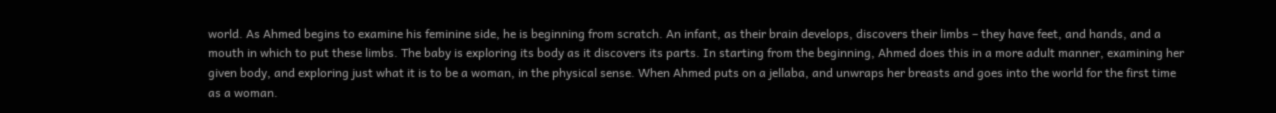world. As Ahmed begins to examine his feminine side, he is beginning from scratch. An infant, as their brain develops, discovers their limbs – they have feet, and hands, and a mouth in which to put these limbs. The baby is exploring its body as it discovers its parts. In starting from the beginning, Ahmed does this in a more adult manner, examining her given body, and exploring just what it is to be a woman, in the physical sense. When Ahmed puts on a jellaba, and unwraps her breasts and goes into the world for the first time as a woman.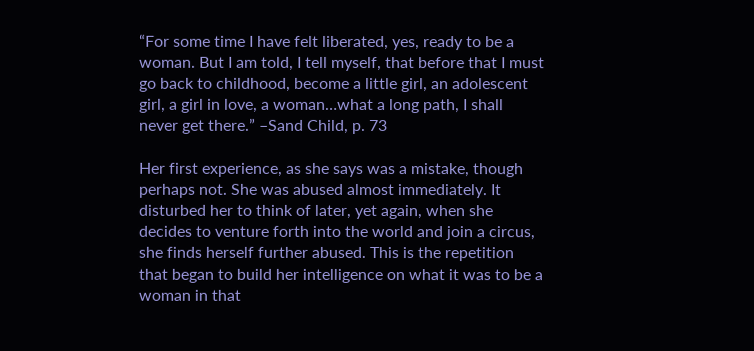“For some time I have felt liberated, yes, ready to be a woman. But I am told, I tell myself, that before that I must go back to childhood, become a little girl, an adolescent girl, a girl in love, a woman…what a long path, I shall never get there.” –Sand Child, p. 73

Her first experience, as she says was a mistake, though perhaps not. She was abused almost immediately. It disturbed her to think of later, yet again, when she decides to venture forth into the world and join a circus, she finds herself further abused. This is the repetition that began to build her intelligence on what it was to be a woman in that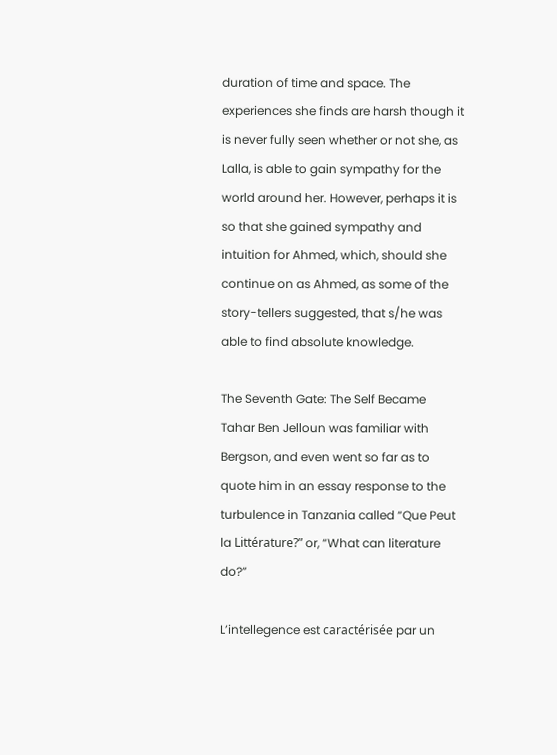duration of time and space. The experiences she finds are harsh though it is never fully seen whether or not she, as Lalla, is able to gain sympathy for the world around her. However, perhaps it is so that she gained sympathy and intuition for Ahmed, which, should she continue on as Ahmed, as some of the story-tellers suggested, that s/he was able to find absolute knowledge.

The Seventh Gate: The Self Became
Tahar Ben Jelloun was familiar with Bergson, and even went so far as to quote him in an essay response to the turbulence in Tanzania called “Que Peut la Littérature?” or, “What can literature do?”

L’intellegence est caractérisée par un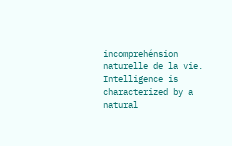incomprehénsion naturelle de la vie. Intelligence is characterized by a natural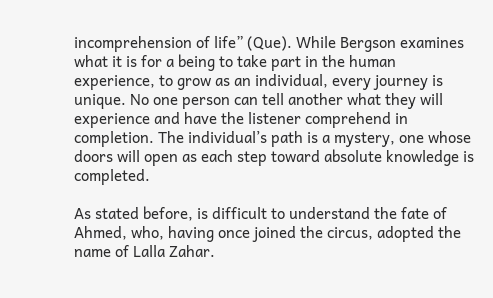incomprehension of life” (Que). While Bergson examines what it is for a being to take part in the human experience, to grow as an individual, every journey is unique. No one person can tell another what they will experience and have the listener comprehend in completion. The individual’s path is a mystery, one whose doors will open as each step toward absolute knowledge is completed.

As stated before, is difficult to understand the fate of Ahmed, who, having once joined the circus, adopted the name of Lalla Zahar.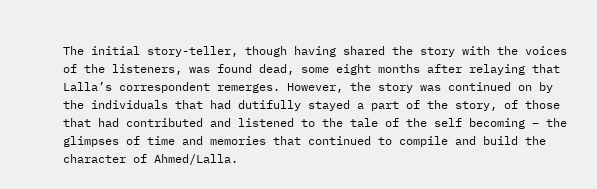The initial story-teller, though having shared the story with the voices of the listeners, was found dead, some eight months after relaying that Lalla’s correspondent remerges. However, the story was continued on by the individuals that had dutifully stayed a part of the story, of those that had contributed and listened to the tale of the self becoming – the glimpses of time and memories that continued to compile and build the character of Ahmed/Lalla.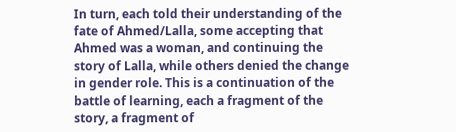In turn, each told their understanding of the fate of Ahmed/Lalla, some accepting that Ahmed was a woman, and continuing the story of Lalla, while others denied the change in gender role. This is a continuation of the battle of learning, each a fragment of the story, a fragment of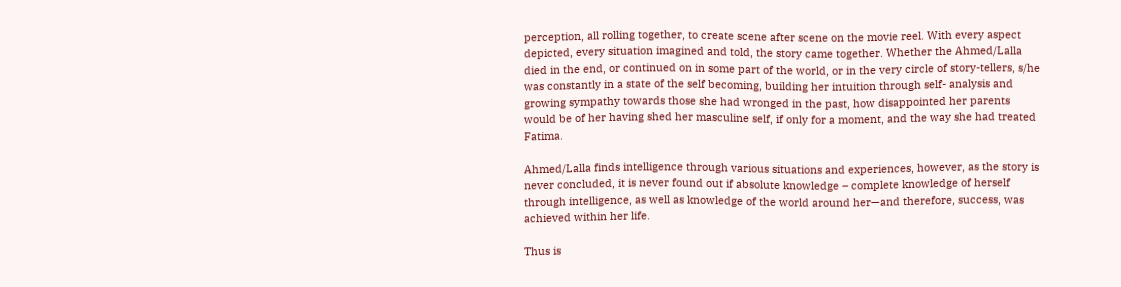perception, all rolling together, to create scene after scene on the movie reel. With every aspect depicted, every situation imagined and told, the story came together. Whether the Ahmed/Lalla died in the end, or continued on in some part of the world, or in the very circle of story-tellers, s/he was constantly in a state of the self becoming, building her intuition through self- analysis and growing sympathy towards those she had wronged in the past, how disappointed her parents would be of her having shed her masculine self, if only for a moment, and the way she had treated Fatima.

Ahmed/Lalla finds intelligence through various situations and experiences, however, as the story is never concluded, it is never found out if absolute knowledge – complete knowledge of herself through intelligence, as well as knowledge of the world around her—and therefore, success, was achieved within her life.

Thus is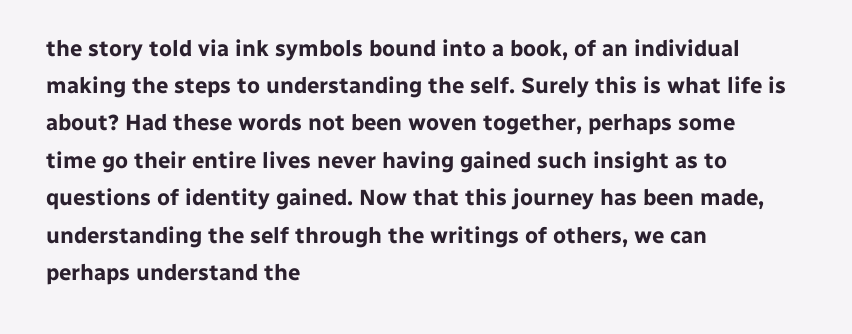the story told via ink symbols bound into a book, of an individual making the steps to understanding the self. Surely this is what life is about? Had these words not been woven together, perhaps some time go their entire lives never having gained such insight as to questions of identity gained. Now that this journey has been made, understanding the self through the writings of others, we can perhaps understand the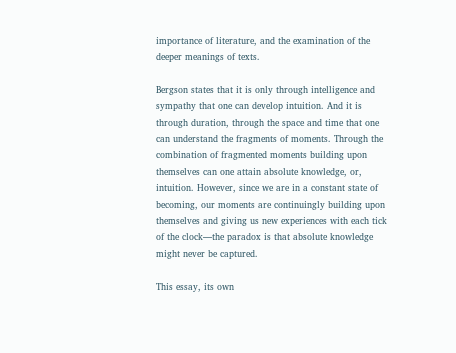importance of literature, and the examination of the deeper meanings of texts.

Bergson states that it is only through intelligence and sympathy that one can develop intuition. And it is through duration, through the space and time that one can understand the fragments of moments. Through the combination of fragmented moments building upon themselves can one attain absolute knowledge, or, intuition. However, since we are in a constant state of becoming, our moments are continuingly building upon themselves and giving us new experiences with each tick of the clock—the paradox is that absolute knowledge might never be captured.

This essay, its own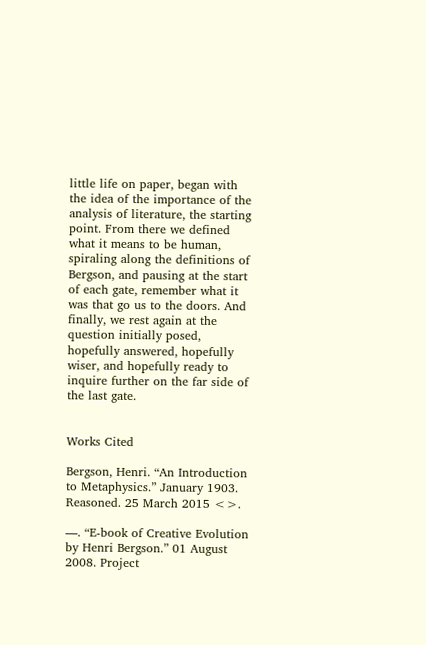little life on paper, began with the idea of the importance of the analysis of literature, the starting point. From there we defined what it means to be human, spiraling along the definitions of Bergson, and pausing at the start of each gate, remember what it was that go us to the doors. And finally, we rest again at the question initially posed, hopefully answered, hopefully wiser, and hopefully ready to inquire further on the far side of the last gate.


Works Cited

Bergson, Henri. “An Introduction to Metaphysics.” January 1903. Reasoned. 25 March 2015 <>.

—. “E-book of Creative Evolution by Henri Bergson.” 01 August 2008. Project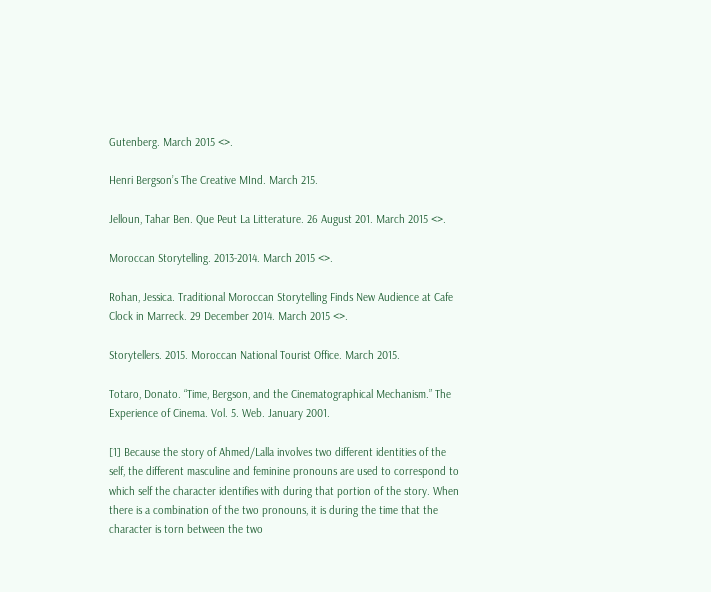Gutenberg. March 2015 <>.

Henri Bergson’s The Creative MInd. March 215.

Jelloun, Tahar Ben. Que Peut La Litterature. 26 August 201. March 2015 <>.

Moroccan Storytelling. 2013-2014. March 2015 <>.

Rohan, Jessica. Traditional Moroccan Storytelling Finds New Audience at Cafe Clock in Marreck. 29 December 2014. March 2015 <>.

Storytellers. 2015. Moroccan National Tourist Office. March 2015.

Totaro, Donato. “Time, Bergson, and the Cinematographical Mechanism.” The Experience of Cinema. Vol. 5. Web. January 2001.

[1] Because the story of Ahmed/Lalla involves two different identities of the self, the different masculine and feminine pronouns are used to correspond to which self the character identifies with during that portion of the story. When there is a combination of the two pronouns, it is during the time that the character is torn between the two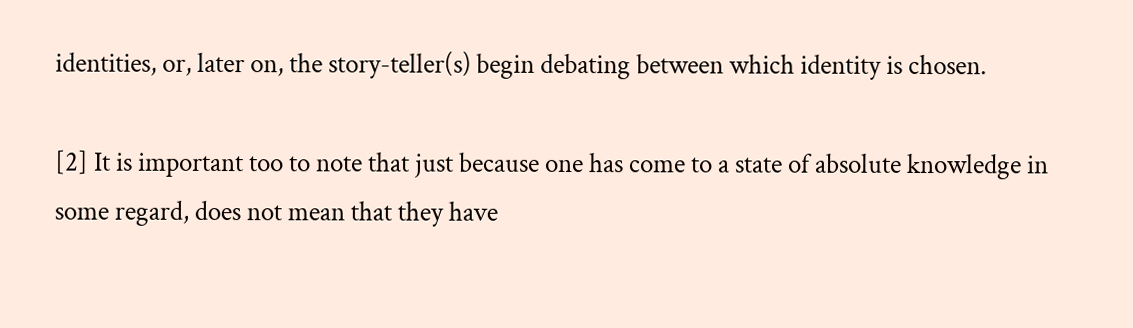identities, or, later on, the story-teller(s) begin debating between which identity is chosen.

[2] It is important too to note that just because one has come to a state of absolute knowledge in some regard, does not mean that they have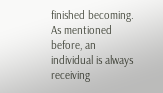finished becoming. As mentioned before, an individual is always receiving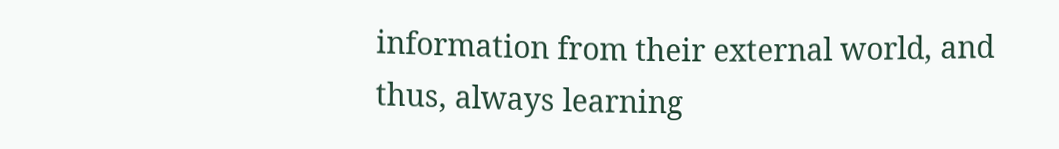information from their external world, and thus, always learning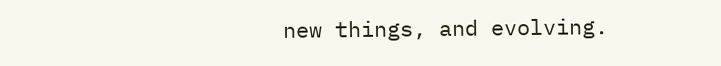new things, and evolving.